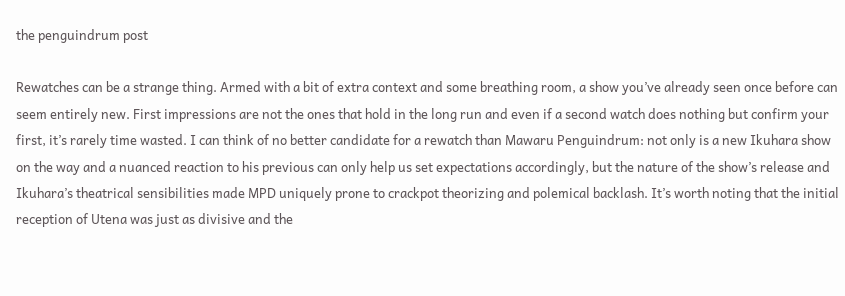the penguindrum post

Rewatches can be a strange thing. Armed with a bit of extra context and some breathing room, a show you’ve already seen once before can seem entirely new. First impressions are not the ones that hold in the long run and even if a second watch does nothing but confirm your first, it’s rarely time wasted. I can think of no better candidate for a rewatch than Mawaru Penguindrum: not only is a new Ikuhara show on the way and a nuanced reaction to his previous can only help us set expectations accordingly, but the nature of the show’s release and Ikuhara’s theatrical sensibilities made MPD uniquely prone to crackpot theorizing and polemical backlash. It’s worth noting that the initial reception of Utena was just as divisive and the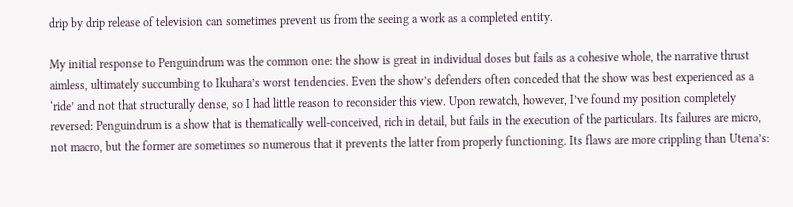drip by drip release of television can sometimes prevent us from the seeing a work as a completed entity.

My initial response to Penguindrum was the common one: the show is great in individual doses but fails as a cohesive whole, the narrative thrust aimless, ultimately succumbing to Ikuhara’s worst tendencies. Even the show’s defenders often conceded that the show was best experienced as a ‘ride’ and not that structurally dense, so I had little reason to reconsider this view. Upon rewatch, however, I’ve found my position completely reversed: Penguindrum is a show that is thematically well-conceived, rich in detail, but fails in the execution of the particulars. Its failures are micro, not macro, but the former are sometimes so numerous that it prevents the latter from properly functioning. Its flaws are more crippling than Utena’s: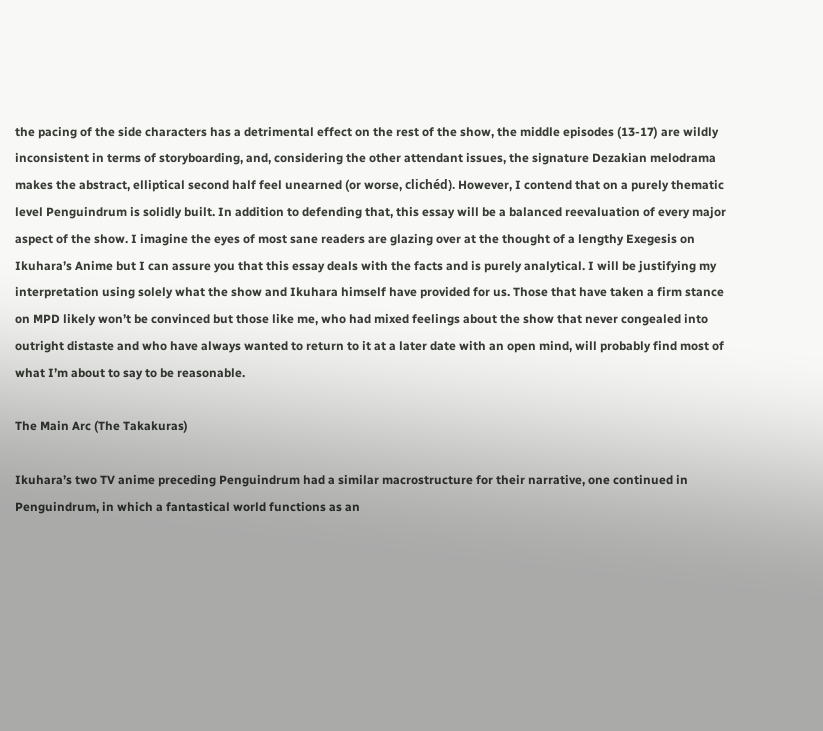the pacing of the side characters has a detrimental effect on the rest of the show, the middle episodes (13-17) are wildly inconsistent in terms of storyboarding, and, considering the other attendant issues, the signature Dezakian melodrama makes the abstract, elliptical second half feel unearned (or worse, clichéd). However, I contend that on a purely thematic level Penguindrum is solidly built. In addition to defending that, this essay will be a balanced reevaluation of every major aspect of the show. I imagine the eyes of most sane readers are glazing over at the thought of a lengthy Exegesis on Ikuhara’s Anime but I can assure you that this essay deals with the facts and is purely analytical. I will be justifying my interpretation using solely what the show and Ikuhara himself have provided for us. Those that have taken a firm stance on MPD likely won’t be convinced but those like me, who had mixed feelings about the show that never congealed into outright distaste and who have always wanted to return to it at a later date with an open mind, will probably find most of what I’m about to say to be reasonable.

The Main Arc (The Takakuras)

Ikuhara’s two TV anime preceding Penguindrum had a similar macrostructure for their narrative, one continued in Penguindrum, in which a fantastical world functions as an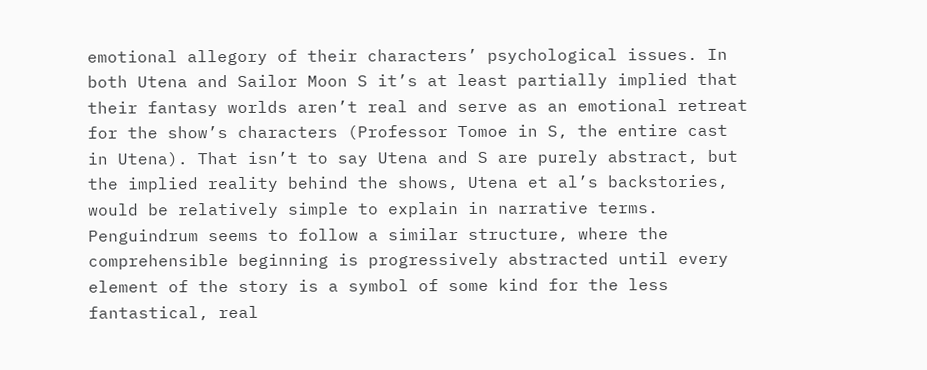emotional allegory of their characters’ psychological issues. In both Utena and Sailor Moon S it’s at least partially implied that their fantasy worlds aren’t real and serve as an emotional retreat for the show’s characters (Professor Tomoe in S, the entire cast in Utena). That isn’t to say Utena and S are purely abstract, but the implied reality behind the shows, Utena et al’s backstories, would be relatively simple to explain in narrative terms. Penguindrum seems to follow a similar structure, where the comprehensible beginning is progressively abstracted until every element of the story is a symbol of some kind for the less fantastical, real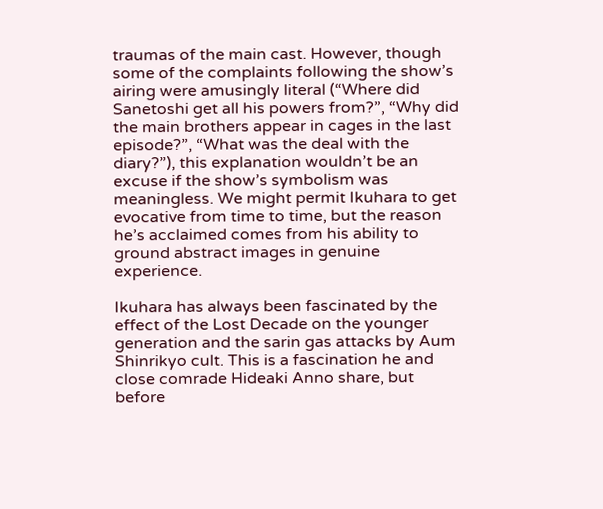traumas of the main cast. However, though some of the complaints following the show’s airing were amusingly literal (“Where did Sanetoshi get all his powers from?”, “Why did the main brothers appear in cages in the last episode?”, “What was the deal with the diary?”), this explanation wouldn’t be an excuse if the show’s symbolism was meaningless. We might permit Ikuhara to get evocative from time to time, but the reason he’s acclaimed comes from his ability to ground abstract images in genuine experience.

Ikuhara has always been fascinated by the effect of the Lost Decade on the younger generation and the sarin gas attacks by Aum Shinrikyo cult. This is a fascination he and close comrade Hideaki Anno share, but before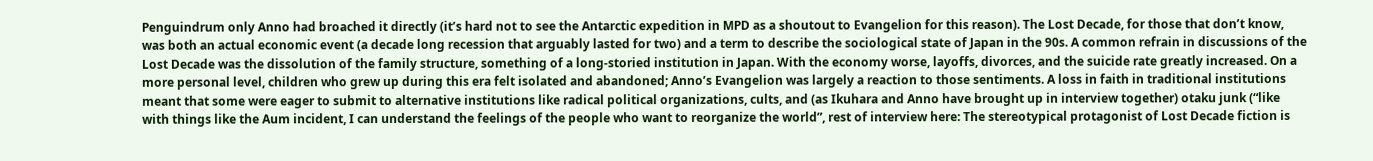Penguindrum only Anno had broached it directly (it’s hard not to see the Antarctic expedition in MPD as a shoutout to Evangelion for this reason). The Lost Decade, for those that don’t know, was both an actual economic event (a decade long recession that arguably lasted for two) and a term to describe the sociological state of Japan in the 90s. A common refrain in discussions of the Lost Decade was the dissolution of the family structure, something of a long-storied institution in Japan. With the economy worse, layoffs, divorces, and the suicide rate greatly increased. On a more personal level, children who grew up during this era felt isolated and abandoned; Anno’s Evangelion was largely a reaction to those sentiments. A loss in faith in traditional institutions meant that some were eager to submit to alternative institutions like radical political organizations, cults, and (as Ikuhara and Anno have brought up in interview together) otaku junk (“like with things like the Aum incident, I can understand the feelings of the people who want to reorganize the world”, rest of interview here: The stereotypical protagonist of Lost Decade fiction is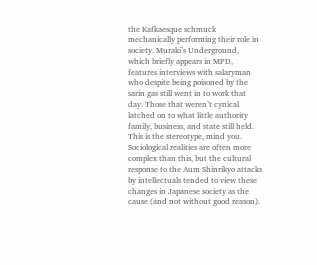the Kafkaesque schmuck mechanically performing their role in society. Muraki’s Underground, which briefly appears in MPD, features interviews with salaryman who despite being poisoned by the sarin gas still went in to work that day. Those that weren’t cynical latched on to what little authority family, business, and state still held. This is the stereotype, mind you. Sociological realities are often more complex than this, but the cultural response to the Aum Shinrikyo attacks by intellectuals tended to view these changes in Japanese society as the cause (and not without good reason).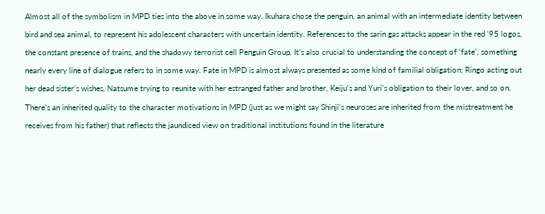Almost all of the symbolism in MPD ties into the above in some way. Ikuhara chose the penguin, an animal with an intermediate identity between bird and sea animal, to represent his adolescent characters with uncertain identity. References to the sarin gas attacks appear in the red ’95 logos, the constant presence of trains, and the shadowy terrorist cell Penguin Group. It’s also crucial to understanding the concept of ‘fate’, something nearly every line of dialogue refers to in some way. Fate in MPD is almost always presented as some kind of familial obligation: Ringo acting out her dead sister’s wishes, Natsume trying to reunite with her estranged father and brother, Keiju’s and Yuri’s obligation to their lover, and so on. There’s an inherited quality to the character motivations in MPD (just as we might say Shinji’s neuroses are inherited from the mistreatment he receives from his father) that reflects the jaundiced view on traditional institutions found in the literature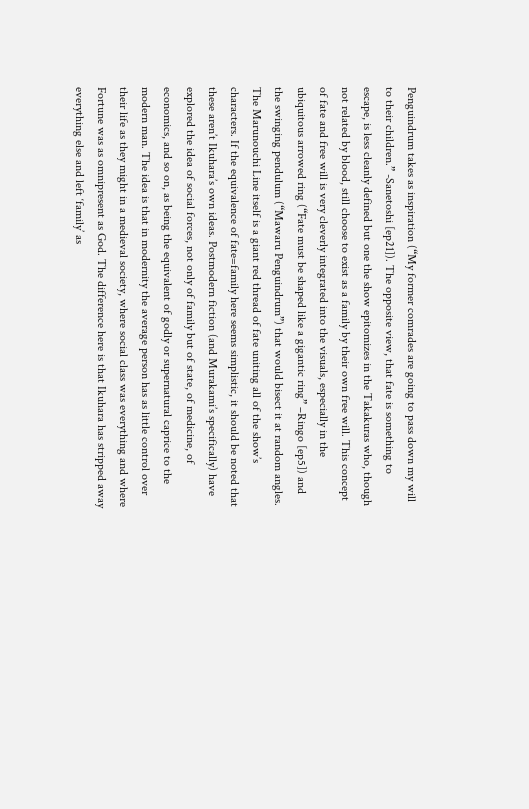Penguindrum takes as inspiration (“My former comrades are going to pass down my will to their children.” -Sanetoshi [ep21]). The opposite view, that fate is something to escape, is less cleanly defined but one the show epitomizes in the Takakuras who, though not related by blood, still choose to exist as a family by their own free will. This concept of fate and free will is very cleverly integrated into the visuals, especially in the ubiquitous arrowed ring (“Fate must be shaped like a gigantic ring” –Ringo [ep5]) and the swinging pendulum (“Mawaru Penguindrum”) that would bisect it at random angles. The Marunouchi Line itself is a giant red thread of fate uniting all of the show’s characters. If the equivalence of fate=family here seems simplistic, it should be noted that these aren’t Ikuhara’s own ideas. Postmodern fiction (and Murakami’s specifically) have explored the idea of social forces, not only of family but of state, of medicine, of economics, and so on, as being the equivalent of godly or supernatural caprice to the modern man. The idea is that in modernity the average person has as little control over their life as they might in a medieval society, where social class was everything and where Fortune was as omnipresent as God. The difference here is that Ikuhara has stripped away everything else and left ‘family’ as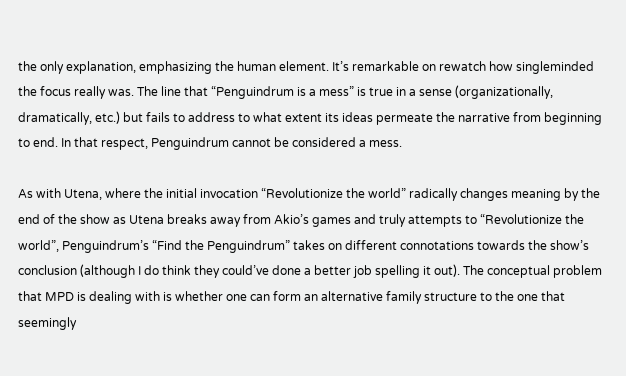the only explanation, emphasizing the human element. It’s remarkable on rewatch how singleminded the focus really was. The line that “Penguindrum is a mess” is true in a sense (organizationally, dramatically, etc.) but fails to address to what extent its ideas permeate the narrative from beginning to end. In that respect, Penguindrum cannot be considered a mess.

As with Utena, where the initial invocation “Revolutionize the world” radically changes meaning by the end of the show as Utena breaks away from Akio’s games and truly attempts to “Revolutionize the world”, Penguindrum’s “Find the Penguindrum” takes on different connotations towards the show’s conclusion (although I do think they could’ve done a better job spelling it out). The conceptual problem that MPD is dealing with is whether one can form an alternative family structure to the one that seemingly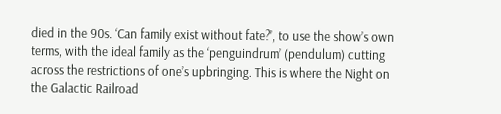died in the 90s. ‘Can family exist without fate?’, to use the show’s own terms, with the ideal family as the ‘penguindrum’ (pendulum) cutting across the restrictions of one’s upbringing. This is where the Night on the Galactic Railroad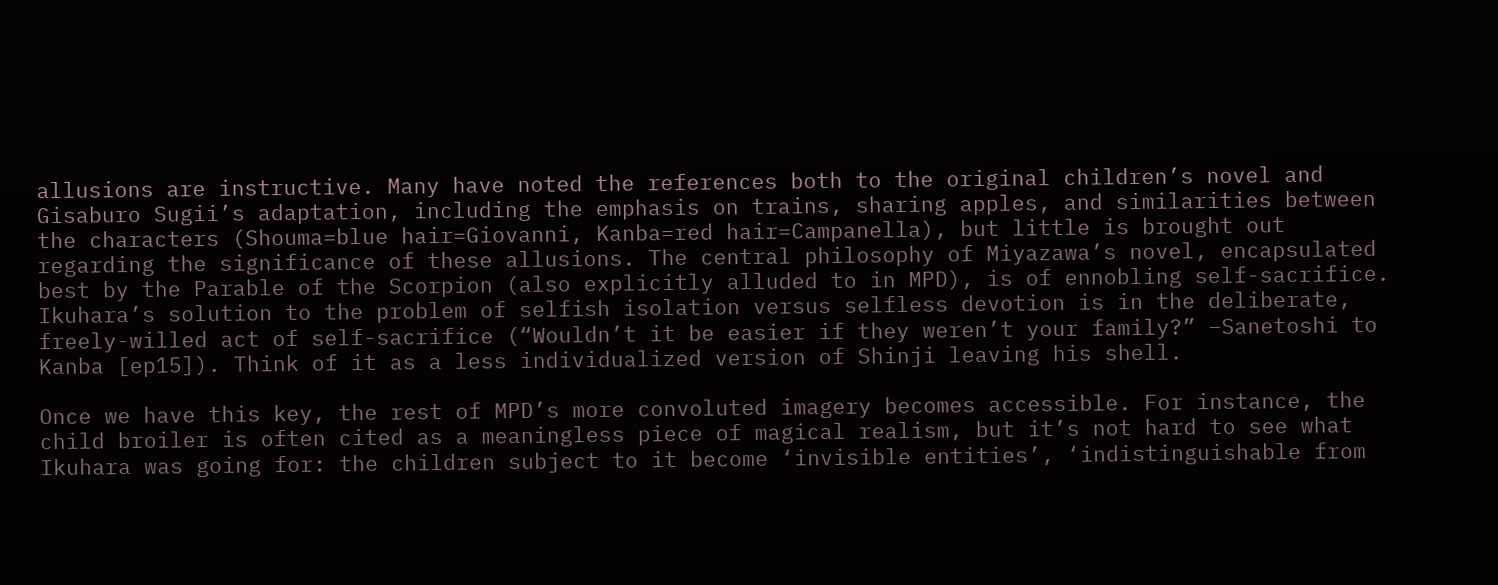allusions are instructive. Many have noted the references both to the original children’s novel and Gisaburo Sugii’s adaptation, including the emphasis on trains, sharing apples, and similarities between the characters (Shouma=blue hair=Giovanni, Kanba=red hair=Campanella), but little is brought out regarding the significance of these allusions. The central philosophy of Miyazawa’s novel, encapsulated best by the Parable of the Scorpion (also explicitly alluded to in MPD), is of ennobling self-sacrifice. Ikuhara’s solution to the problem of selfish isolation versus selfless devotion is in the deliberate, freely-willed act of self-sacrifice (“Wouldn’t it be easier if they weren’t your family?” –Sanetoshi to Kanba [ep15]). Think of it as a less individualized version of Shinji leaving his shell.

Once we have this key, the rest of MPD’s more convoluted imagery becomes accessible. For instance, the child broiler is often cited as a meaningless piece of magical realism, but it’s not hard to see what Ikuhara was going for: the children subject to it become ‘invisible entities’, ‘indistinguishable from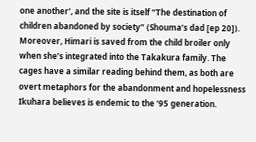one another’, and the site is itself “The destination of children abandoned by society” (Shouma’s dad [ep 20]). Moreover, Himari is saved from the child broiler only when she’s integrated into the Takakura family. The cages have a similar reading behind them, as both are overt metaphors for the abandonment and hopelessness Ikuhara believes is endemic to the ‘95 generation.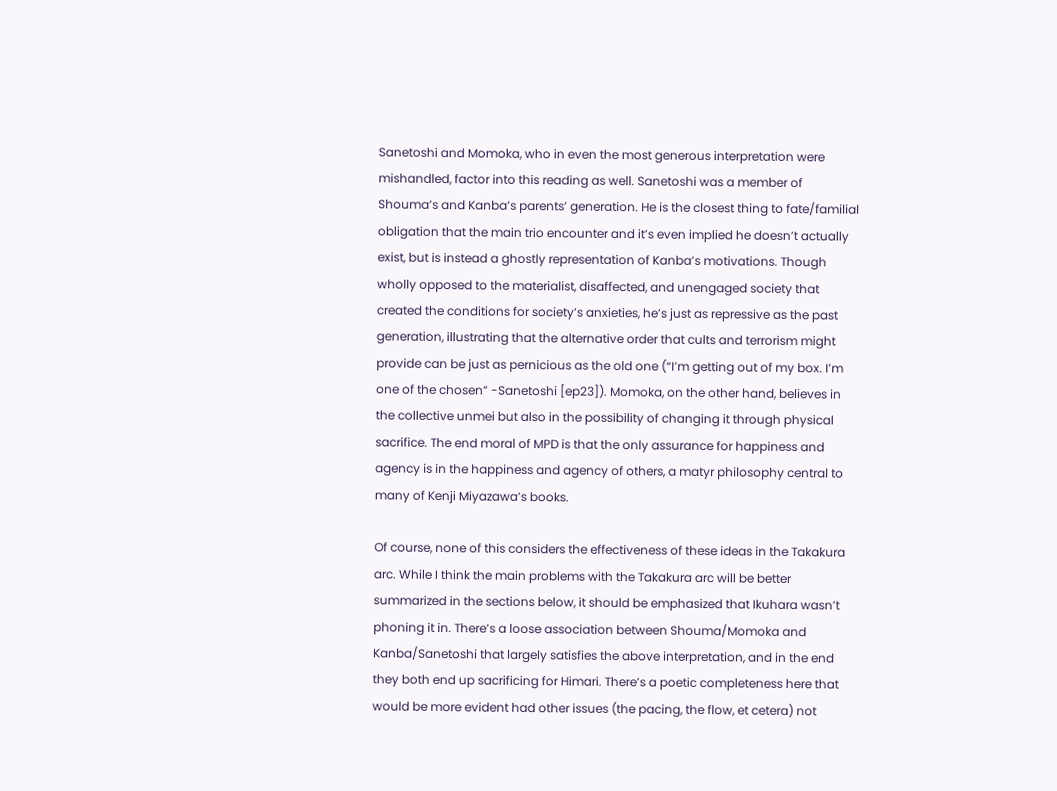Sanetoshi and Momoka, who in even the most generous interpretation were mishandled, factor into this reading as well. Sanetoshi was a member of Shouma’s and Kanba’s parents’ generation. He is the closest thing to fate/familial obligation that the main trio encounter and it’s even implied he doesn’t actually exist, but is instead a ghostly representation of Kanba’s motivations. Though wholly opposed to the materialist, disaffected, and unengaged society that created the conditions for society’s anxieties, he’s just as repressive as the past generation, illustrating that the alternative order that cults and terrorism might provide can be just as pernicious as the old one (“I’m getting out of my box. I’m one of the chosen” -Sanetoshi [ep23]). Momoka, on the other hand, believes in the collective unmei but also in the possibility of changing it through physical sacrifice. The end moral of MPD is that the only assurance for happiness and agency is in the happiness and agency of others, a matyr philosophy central to many of Kenji Miyazawa’s books.

Of course, none of this considers the effectiveness of these ideas in the Takakura arc. While I think the main problems with the Takakura arc will be better summarized in the sections below, it should be emphasized that Ikuhara wasn’t phoning it in. There’s a loose association between Shouma/Momoka and Kanba/Sanetoshi that largely satisfies the above interpretation, and in the end they both end up sacrificing for Himari. There’s a poetic completeness here that would be more evident had other issues (the pacing, the flow, et cetera) not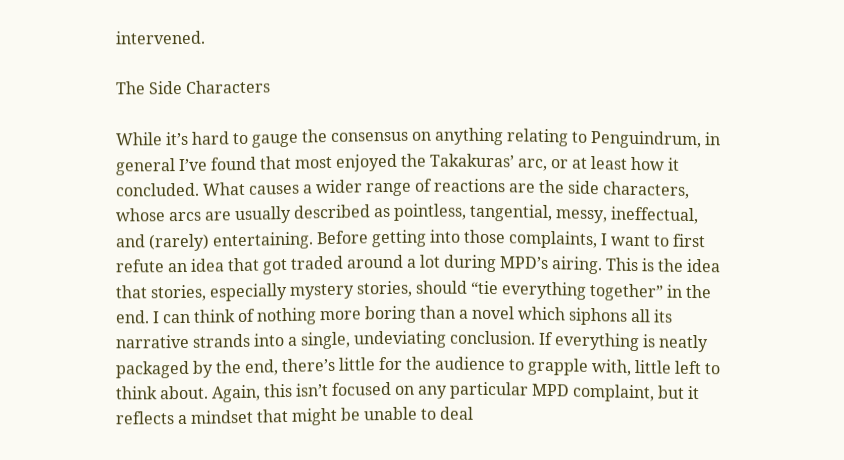intervened.

The Side Characters

While it’s hard to gauge the consensus on anything relating to Penguindrum, in general I’ve found that most enjoyed the Takakuras’ arc, or at least how it concluded. What causes a wider range of reactions are the side characters, whose arcs are usually described as pointless, tangential, messy, ineffectual, and (rarely) entertaining. Before getting into those complaints, I want to first refute an idea that got traded around a lot during MPD’s airing. This is the idea that stories, especially mystery stories, should “tie everything together” in the end. I can think of nothing more boring than a novel which siphons all its narrative strands into a single, undeviating conclusion. If everything is neatly packaged by the end, there’s little for the audience to grapple with, little left to think about. Again, this isn’t focused on any particular MPD complaint, but it reflects a mindset that might be unable to deal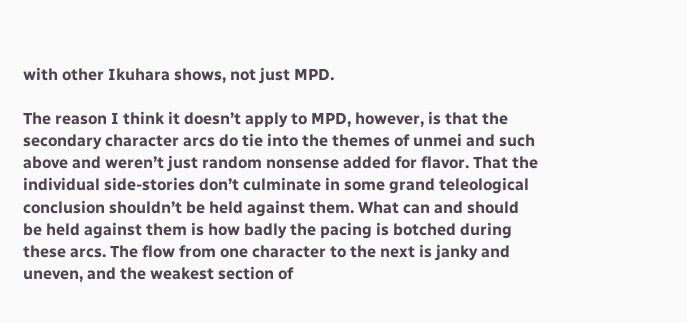with other Ikuhara shows, not just MPD.

The reason I think it doesn’t apply to MPD, however, is that the secondary character arcs do tie into the themes of unmei and such above and weren’t just random nonsense added for flavor. That the individual side-stories don’t culminate in some grand teleological conclusion shouldn’t be held against them. What can and should be held against them is how badly the pacing is botched during these arcs. The flow from one character to the next is janky and uneven, and the weakest section of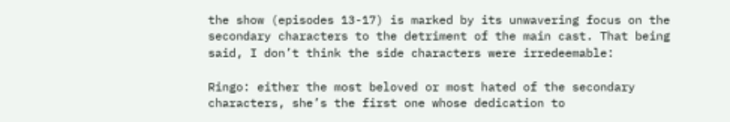the show (episodes 13-17) is marked by its unwavering focus on the secondary characters to the detriment of the main cast. That being said, I don’t think the side characters were irredeemable:

Ringo: either the most beloved or most hated of the secondary characters, she’s the first one whose dedication to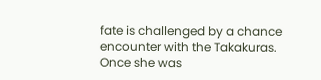fate is challenged by a chance encounter with the Takakuras. Once she was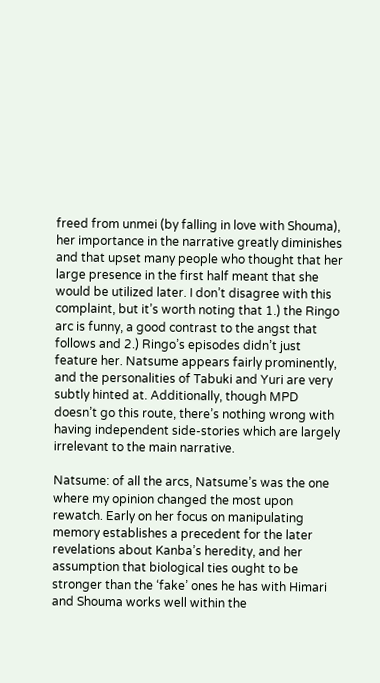freed from unmei (by falling in love with Shouma), her importance in the narrative greatly diminishes and that upset many people who thought that her large presence in the first half meant that she would be utilized later. I don’t disagree with this complaint, but it’s worth noting that 1.) the Ringo arc is funny, a good contrast to the angst that follows and 2.) Ringo’s episodes didn’t just feature her. Natsume appears fairly prominently, and the personalities of Tabuki and Yuri are very subtly hinted at. Additionally, though MPD doesn’t go this route, there’s nothing wrong with having independent side-stories which are largely irrelevant to the main narrative.

Natsume: of all the arcs, Natsume’s was the one where my opinion changed the most upon rewatch. Early on her focus on manipulating memory establishes a precedent for the later revelations about Kanba’s heredity, and her assumption that biological ties ought to be stronger than the ‘fake’ ones he has with Himari and Shouma works well within the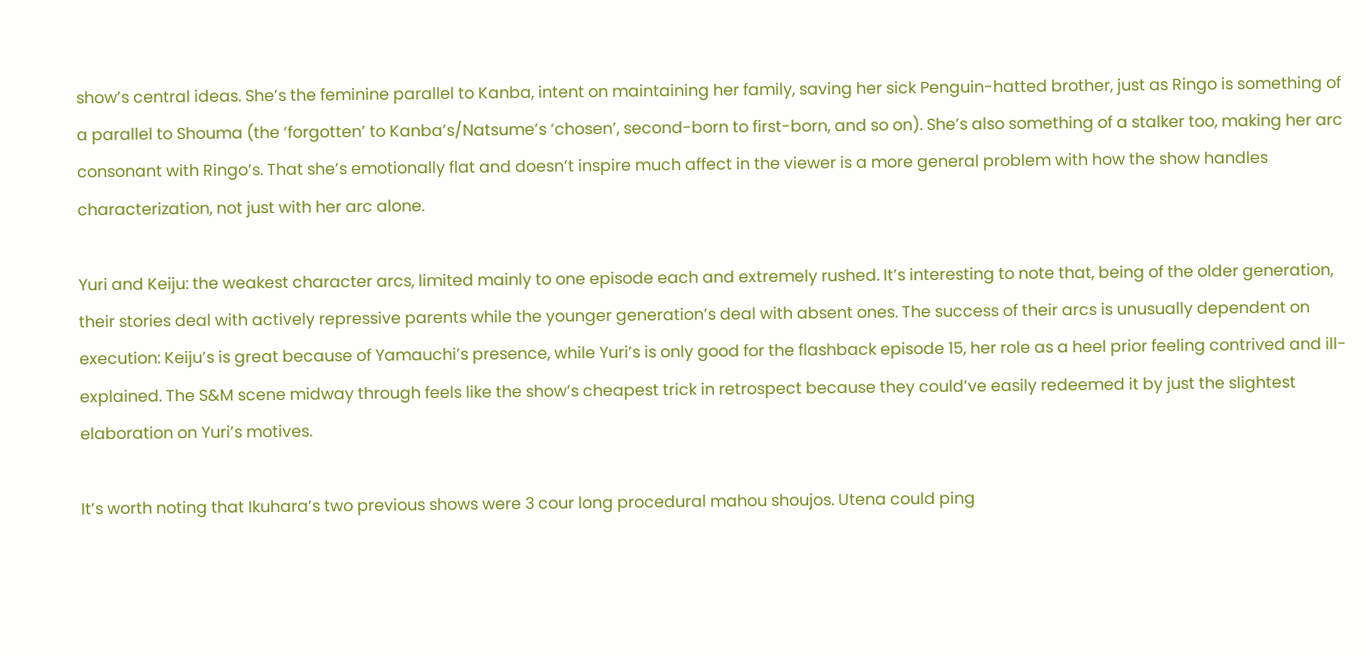show’s central ideas. She’s the feminine parallel to Kanba, intent on maintaining her family, saving her sick Penguin-hatted brother, just as Ringo is something of a parallel to Shouma (the ‘forgotten’ to Kanba’s/Natsume’s ‘chosen’, second-born to first-born, and so on). She’s also something of a stalker too, making her arc consonant with Ringo’s. That she’s emotionally flat and doesn’t inspire much affect in the viewer is a more general problem with how the show handles characterization, not just with her arc alone.

Yuri and Keiju: the weakest character arcs, limited mainly to one episode each and extremely rushed. It’s interesting to note that, being of the older generation, their stories deal with actively repressive parents while the younger generation’s deal with absent ones. The success of their arcs is unusually dependent on execution: Keiju’s is great because of Yamauchi’s presence, while Yuri’s is only good for the flashback episode 15, her role as a heel prior feeling contrived and ill-explained. The S&M scene midway through feels like the show’s cheapest trick in retrospect because they could’ve easily redeemed it by just the slightest elaboration on Yuri’s motives.

It’s worth noting that Ikuhara’s two previous shows were 3 cour long procedural mahou shoujos. Utena could ping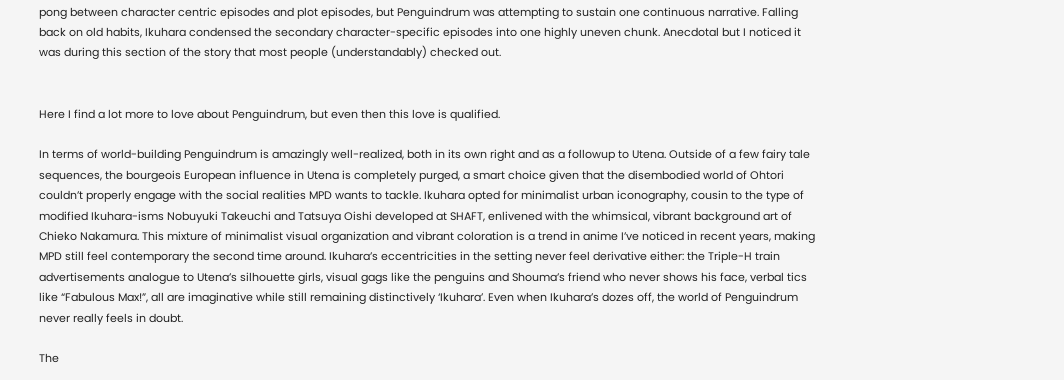pong between character centric episodes and plot episodes, but Penguindrum was attempting to sustain one continuous narrative. Falling back on old habits, Ikuhara condensed the secondary character-specific episodes into one highly uneven chunk. Anecdotal but I noticed it was during this section of the story that most people (understandably) checked out.


Here I find a lot more to love about Penguindrum, but even then this love is qualified.

In terms of world-building Penguindrum is amazingly well-realized, both in its own right and as a followup to Utena. Outside of a few fairy tale sequences, the bourgeois European influence in Utena is completely purged, a smart choice given that the disembodied world of Ohtori couldn’t properly engage with the social realities MPD wants to tackle. Ikuhara opted for minimalist urban iconography, cousin to the type of modified Ikuhara-isms Nobuyuki Takeuchi and Tatsuya Oishi developed at SHAFT, enlivened with the whimsical, vibrant background art of Chieko Nakamura. This mixture of minimalist visual organization and vibrant coloration is a trend in anime I’ve noticed in recent years, making MPD still feel contemporary the second time around. Ikuhara’s eccentricities in the setting never feel derivative either: the Triple-H train advertisements analogue to Utena’s silhouette girls, visual gags like the penguins and Shouma’s friend who never shows his face, verbal tics like “Fabulous Max!”, all are imaginative while still remaining distinctively ‘Ikuhara’. Even when Ikuhara’s dozes off, the world of Penguindrum never really feels in doubt.

The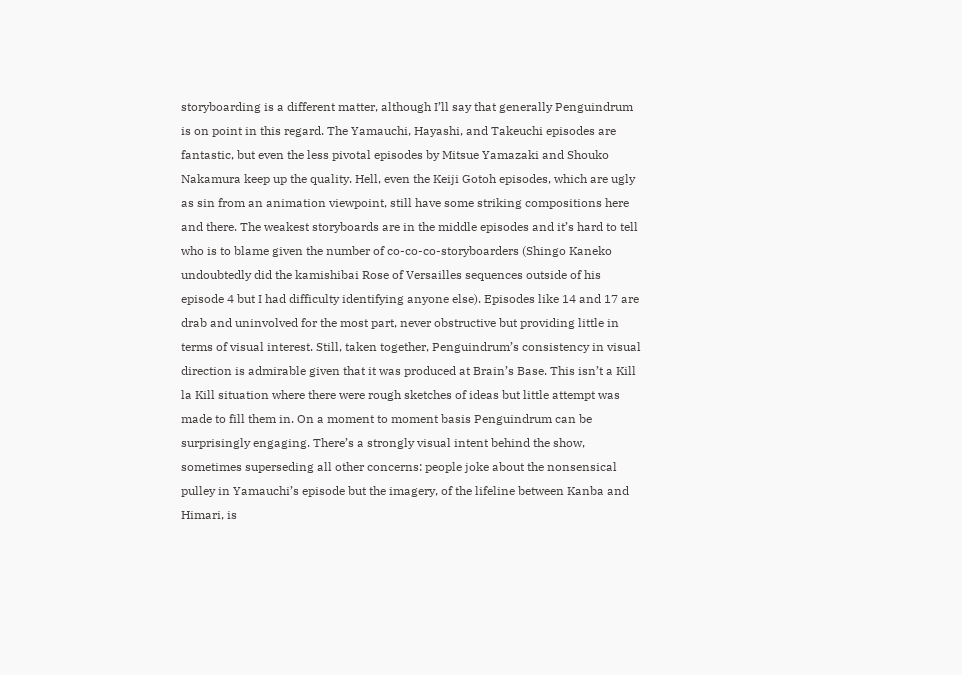storyboarding is a different matter, although I’ll say that generally Penguindrum is on point in this regard. The Yamauchi, Hayashi, and Takeuchi episodes are fantastic, but even the less pivotal episodes by Mitsue Yamazaki and Shouko Nakamura keep up the quality. Hell, even the Keiji Gotoh episodes, which are ugly as sin from an animation viewpoint, still have some striking compositions here and there. The weakest storyboards are in the middle episodes and it’s hard to tell who is to blame given the number of co-co-co-storyboarders (Shingo Kaneko undoubtedly did the kamishibai Rose of Versailles sequences outside of his episode 4 but I had difficulty identifying anyone else). Episodes like 14 and 17 are drab and uninvolved for the most part, never obstructive but providing little in terms of visual interest. Still, taken together, Penguindrum’s consistency in visual direction is admirable given that it was produced at Brain’s Base. This isn’t a Kill la Kill situation where there were rough sketches of ideas but little attempt was made to fill them in. On a moment to moment basis Penguindrum can be surprisingly engaging. There’s a strongly visual intent behind the show, sometimes superseding all other concerns: people joke about the nonsensical pulley in Yamauchi’s episode but the imagery, of the lifeline between Kanba and Himari, is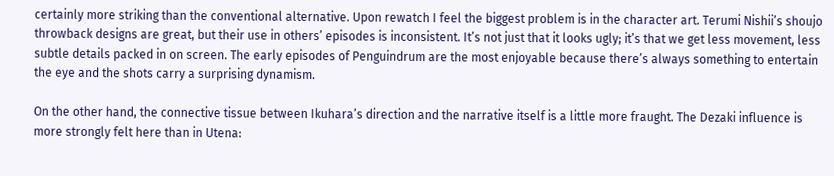certainly more striking than the conventional alternative. Upon rewatch I feel the biggest problem is in the character art. Terumi Nishii’s shoujo throwback designs are great, but their use in others’ episodes is inconsistent. It’s not just that it looks ugly; it’s that we get less movement, less subtle details packed in on screen. The early episodes of Penguindrum are the most enjoyable because there’s always something to entertain the eye and the shots carry a surprising dynamism.

On the other hand, the connective tissue between Ikuhara’s direction and the narrative itself is a little more fraught. The Dezaki influence is more strongly felt here than in Utena: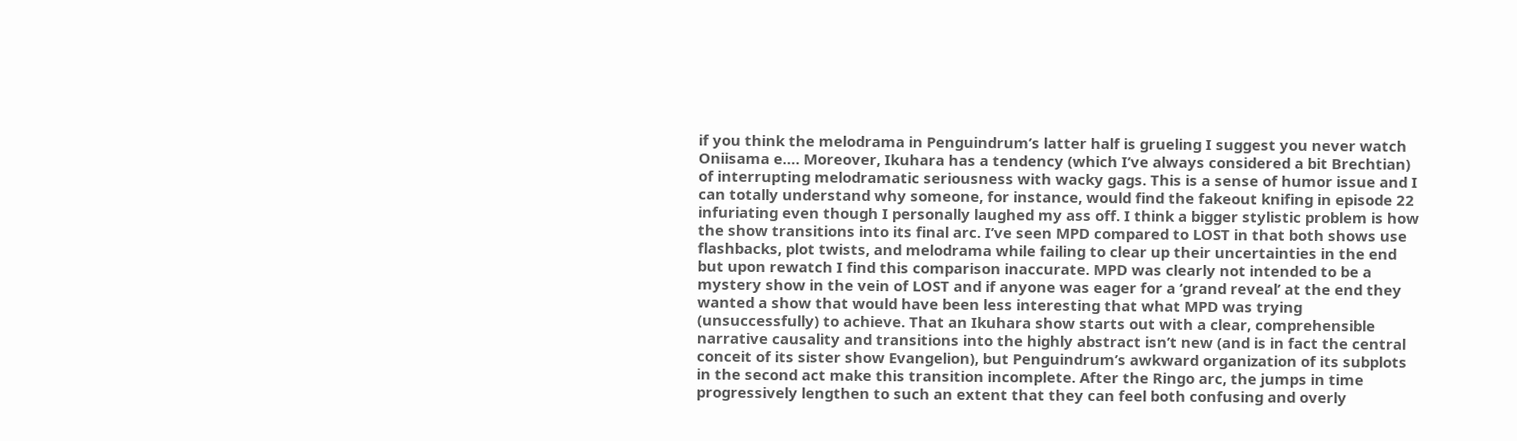if you think the melodrama in Penguindrum’s latter half is grueling I suggest you never watch Oniisama e…. Moreover, Ikuhara has a tendency (which I’ve always considered a bit Brechtian) of interrupting melodramatic seriousness with wacky gags. This is a sense of humor issue and I can totally understand why someone, for instance, would find the fakeout knifing in episode 22 infuriating even though I personally laughed my ass off. I think a bigger stylistic problem is how the show transitions into its final arc. I’ve seen MPD compared to LOST in that both shows use flashbacks, plot twists, and melodrama while failing to clear up their uncertainties in the end but upon rewatch I find this comparison inaccurate. MPD was clearly not intended to be a mystery show in the vein of LOST and if anyone was eager for a ‘grand reveal’ at the end they wanted a show that would have been less interesting that what MPD was trying (unsuccessfully) to achieve. That an Ikuhara show starts out with a clear, comprehensible narrative causality and transitions into the highly abstract isn’t new (and is in fact the central conceit of its sister show Evangelion), but Penguindrum’s awkward organization of its subplots in the second act make this transition incomplete. After the Ringo arc, the jumps in time progressively lengthen to such an extent that they can feel both confusing and overly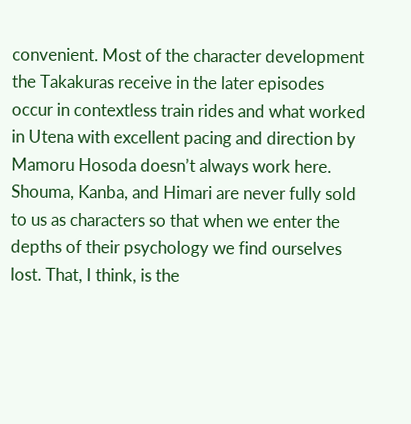convenient. Most of the character development the Takakuras receive in the later episodes occur in contextless train rides and what worked in Utena with excellent pacing and direction by Mamoru Hosoda doesn’t always work here. Shouma, Kanba, and Himari are never fully sold to us as characters so that when we enter the depths of their psychology we find ourselves lost. That, I think, is the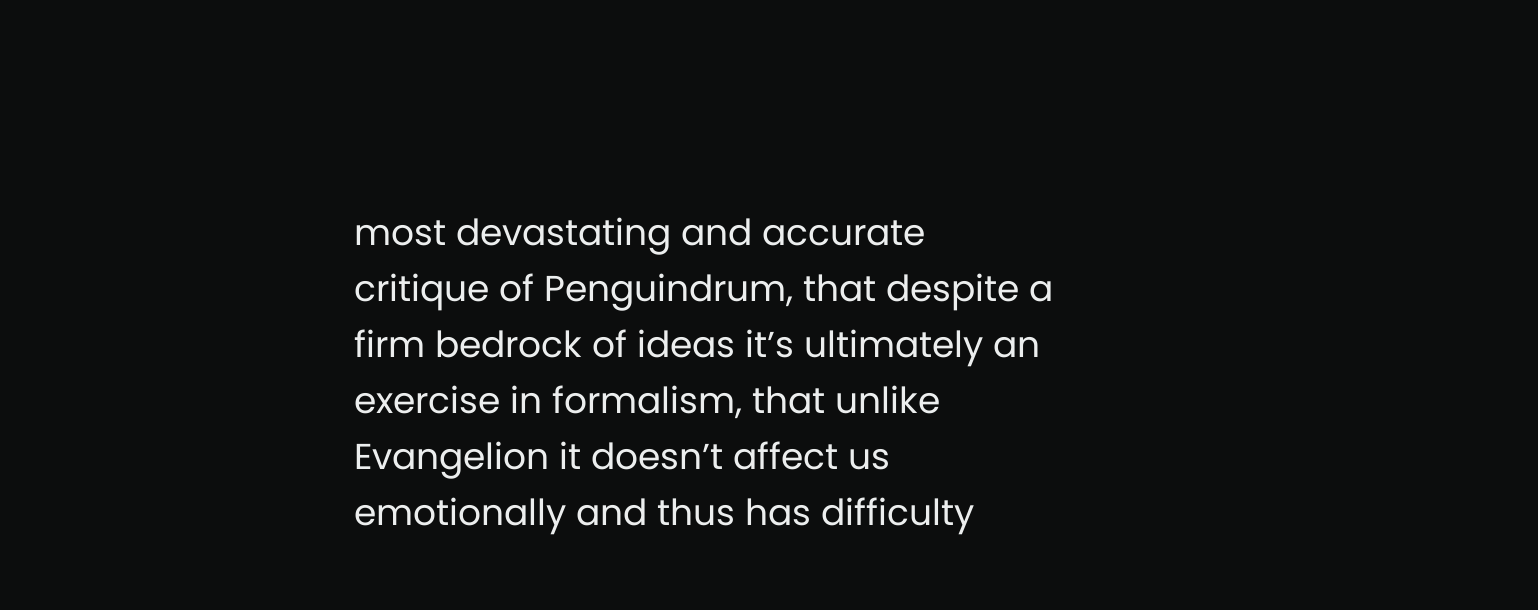most devastating and accurate critique of Penguindrum, that despite a firm bedrock of ideas it’s ultimately an exercise in formalism, that unlike Evangelion it doesn’t affect us emotionally and thus has difficulty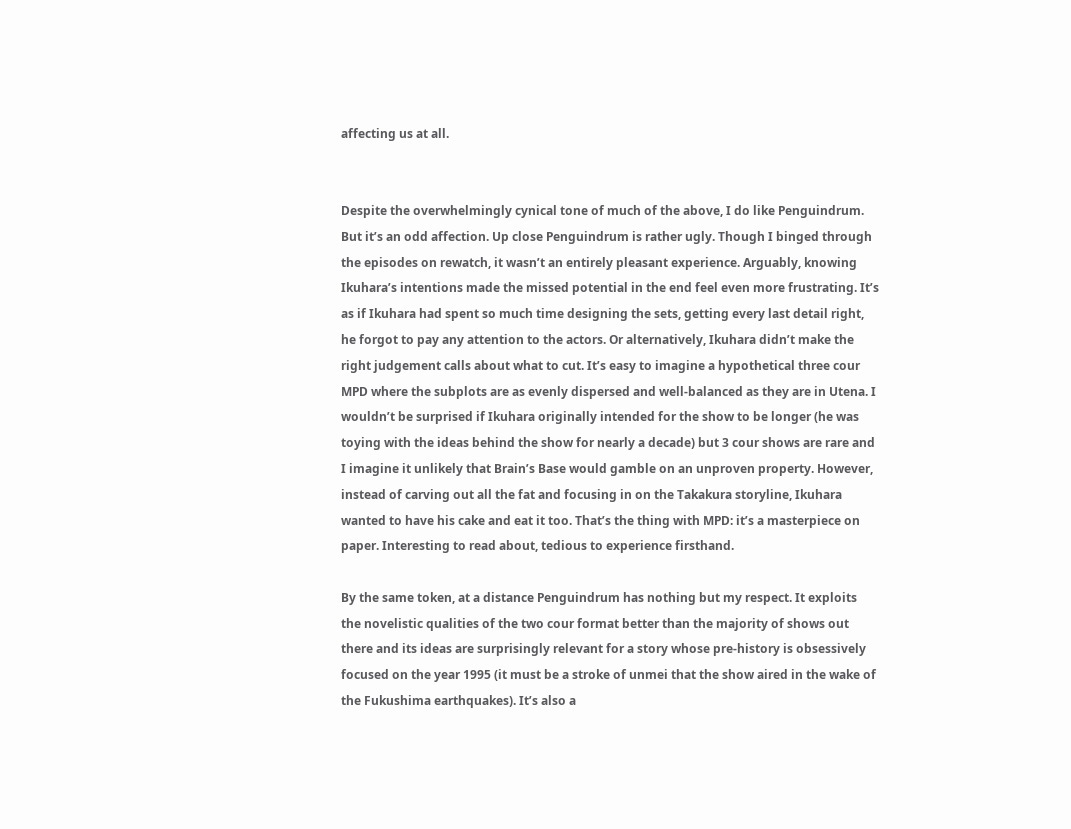affecting us at all.


Despite the overwhelmingly cynical tone of much of the above, I do like Penguindrum. But it’s an odd affection. Up close Penguindrum is rather ugly. Though I binged through the episodes on rewatch, it wasn’t an entirely pleasant experience. Arguably, knowing Ikuhara’s intentions made the missed potential in the end feel even more frustrating. It’s as if Ikuhara had spent so much time designing the sets, getting every last detail right, he forgot to pay any attention to the actors. Or alternatively, Ikuhara didn’t make the right judgement calls about what to cut. It’s easy to imagine a hypothetical three cour MPD where the subplots are as evenly dispersed and well-balanced as they are in Utena. I wouldn’t be surprised if Ikuhara originally intended for the show to be longer (he was toying with the ideas behind the show for nearly a decade) but 3 cour shows are rare and I imagine it unlikely that Brain’s Base would gamble on an unproven property. However, instead of carving out all the fat and focusing in on the Takakura storyline, Ikuhara wanted to have his cake and eat it too. That’s the thing with MPD: it’s a masterpiece on paper. Interesting to read about, tedious to experience firsthand.

By the same token, at a distance Penguindrum has nothing but my respect. It exploits the novelistic qualities of the two cour format better than the majority of shows out there and its ideas are surprisingly relevant for a story whose pre-history is obsessively focused on the year 1995 (it must be a stroke of unmei that the show aired in the wake of the Fukushima earthquakes). It’s also a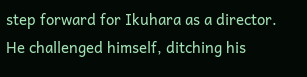step forward for Ikuhara as a director. He challenged himself, ditching his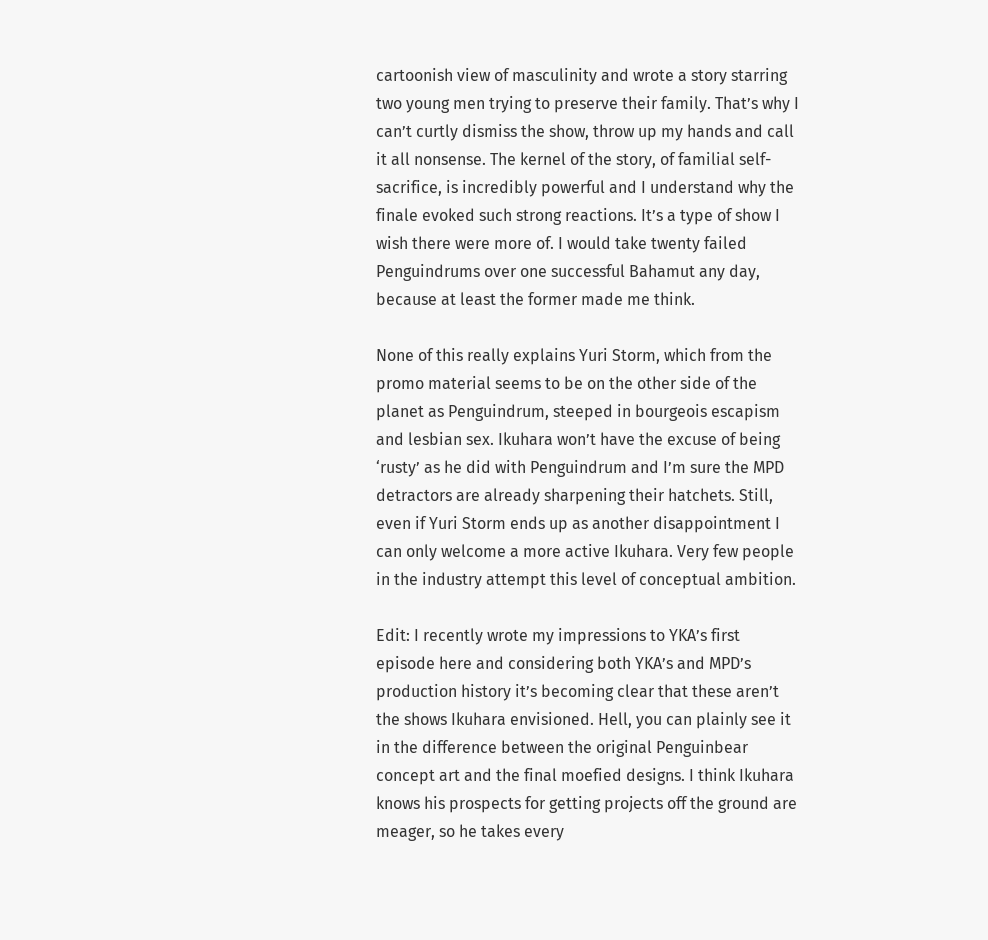cartoonish view of masculinity and wrote a story starring two young men trying to preserve their family. That’s why I can’t curtly dismiss the show, throw up my hands and call it all nonsense. The kernel of the story, of familial self-sacrifice, is incredibly powerful and I understand why the finale evoked such strong reactions. It’s a type of show I wish there were more of. I would take twenty failed Penguindrums over one successful Bahamut any day, because at least the former made me think.

None of this really explains Yuri Storm, which from the promo material seems to be on the other side of the planet as Penguindrum, steeped in bourgeois escapism and lesbian sex. Ikuhara won’t have the excuse of being ‘rusty’ as he did with Penguindrum and I’m sure the MPD detractors are already sharpening their hatchets. Still, even if Yuri Storm ends up as another disappointment I can only welcome a more active Ikuhara. Very few people in the industry attempt this level of conceptual ambition.

Edit: I recently wrote my impressions to YKA’s first episode here and considering both YKA’s and MPD’s production history it’s becoming clear that these aren’t the shows Ikuhara envisioned. Hell, you can plainly see it in the difference between the original Penguinbear concept art and the final moefied designs. I think Ikuhara knows his prospects for getting projects off the ground are meager, so he takes every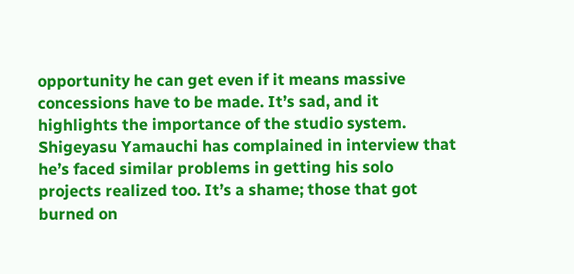opportunity he can get even if it means massive concessions have to be made. It’s sad, and it highlights the importance of the studio system. Shigeyasu Yamauchi has complained in interview that he’s faced similar problems in getting his solo projects realized too. It’s a shame; those that got burned on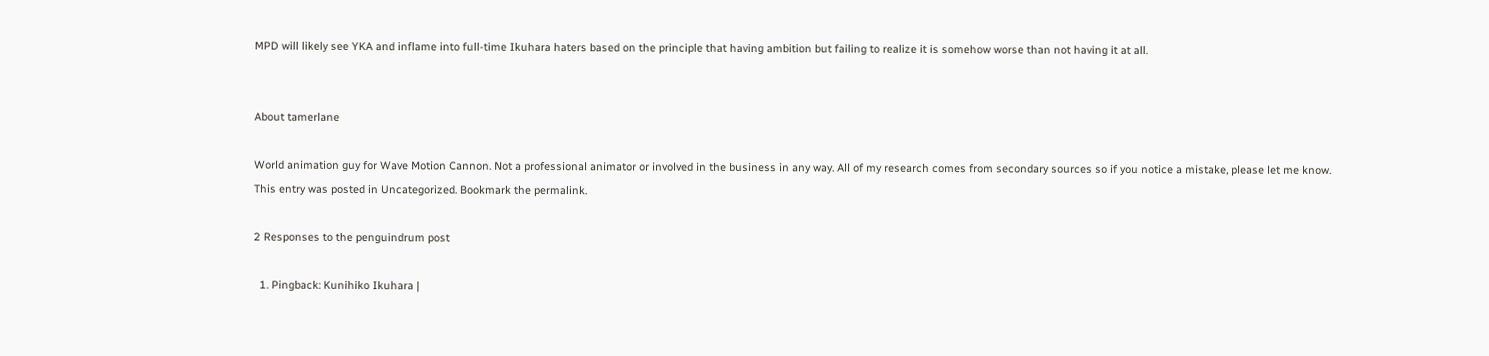MPD will likely see YKA and inflame into full-time Ikuhara haters based on the principle that having ambition but failing to realize it is somehow worse than not having it at all.


About tamerlane

World animation guy for Wave Motion Cannon. Not a professional animator or involved in the business in any way. All of my research comes from secondary sources so if you notice a mistake, please let me know.
This entry was posted in Uncategorized. Bookmark the permalink.

2 Responses to the penguindrum post

  1. Pingback: Kunihiko Ikuhara |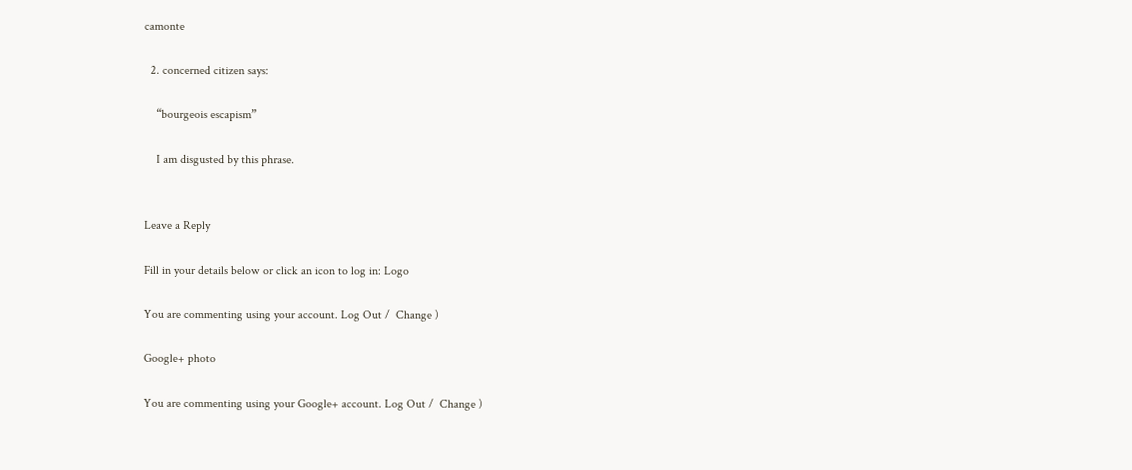camonte

  2. concerned citizen says:

    “bourgeois escapism”

    I am disgusted by this phrase.


Leave a Reply

Fill in your details below or click an icon to log in: Logo

You are commenting using your account. Log Out /  Change )

Google+ photo

You are commenting using your Google+ account. Log Out /  Change )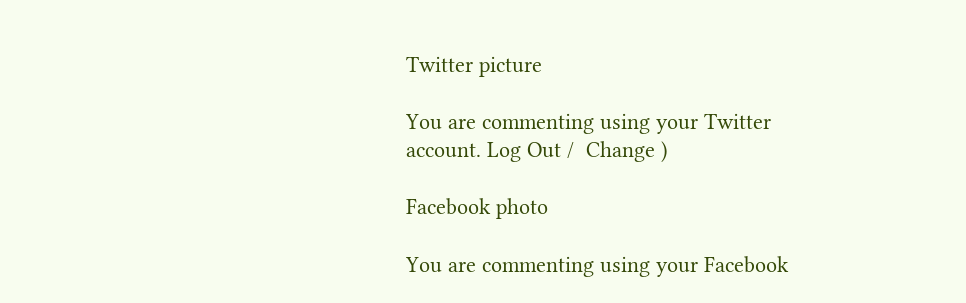Twitter picture

You are commenting using your Twitter account. Log Out /  Change )

Facebook photo

You are commenting using your Facebook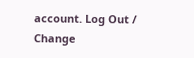account. Log Out /  Change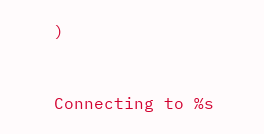)


Connecting to %s